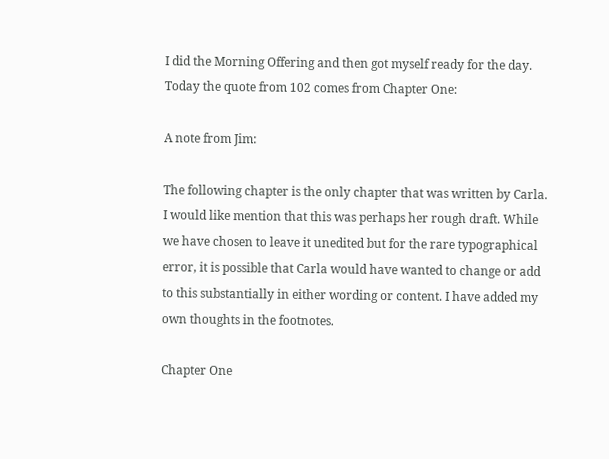I did the Morning Offering and then got myself ready for the day. Today the quote from 102 comes from Chapter One:

A note from Jim:

The following chapter is the only chapter that was written by Carla. I would like mention that this was perhaps her rough draft. While we have chosen to leave it unedited but for the rare typographical error, it is possible that Carla would have wanted to change or add to this substantially in either wording or content. I have added my own thoughts in the footnotes.

Chapter One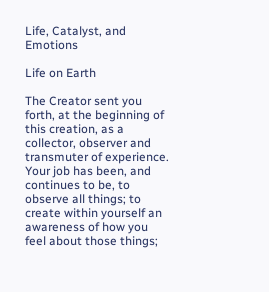Life, Catalyst, and Emotions

Life on Earth

The Creator sent you forth, at the beginning of this creation, as a collector, observer and transmuter of experience. Your job has been, and continues to be, to observe all things; to create within yourself an awareness of how you feel about those things;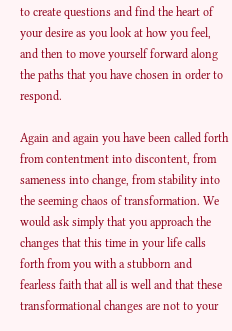to create questions and find the heart of your desire as you look at how you feel, and then to move yourself forward along the paths that you have chosen in order to respond.

Again and again you have been called forth from contentment into discontent, from sameness into change, from stability into the seeming chaos of transformation. We would ask simply that you approach the changes that this time in your life calls forth from you with a stubborn and fearless faith that all is well and that these transformational changes are not to your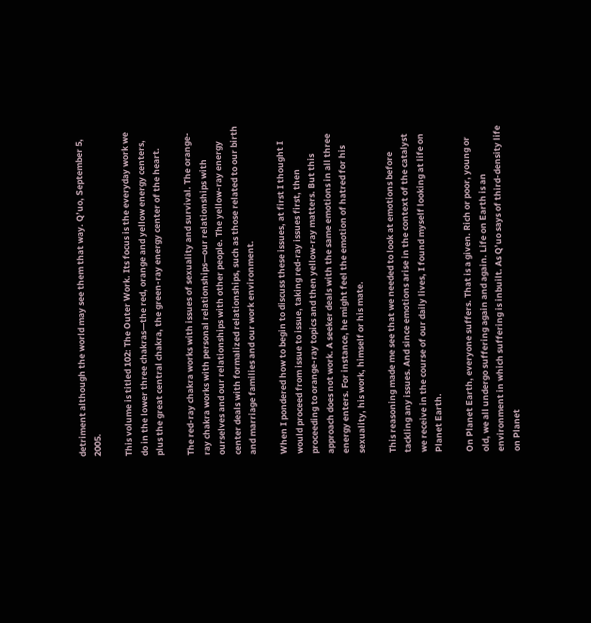detriment although the world may see them that way. Q’uo, September 5, 2005.

This volume is titled 102: The Outer Work. Its focus is the everyday work we do in the lower three chakras—the red, orange and yellow energy centers, plus the great central chakra, the green-ray energy center of the heart.

The red-ray chakra works with issues of sexuality and survival. The orange-ray chakra works with personal relationships—our relationships with ourselves and our relationships with other people. The yellow-ray energy center deals with formalized relationships, such as those related to our birth and marriage families and our work environment.

When I pondered how to begin to discuss these issues, at first I thought I would proceed from issue to issue, taking red-ray issues first, then proceeding to orange-ray topics and then yellow-ray matters. But this approach does not work. A seeker deals with the same emotions in all three energy enters. For instance, he might feel the emotion of hatred for his sexuality, his work, himself or his mate.

This reasoning made me see that we needed to look at emotions before tackling any issues. And since emotions arise in the context of the catalyst we receive in the course of our daily lives, I found myself looking at life on Planet Earth.

On Planet Earth, everyone suffers. That is a given. Rich or poor, young or old, we all undergo suffering again and again. Life on Earth is an environment in which suffering is inbuilt. As Q’uo says of third-density life on Planet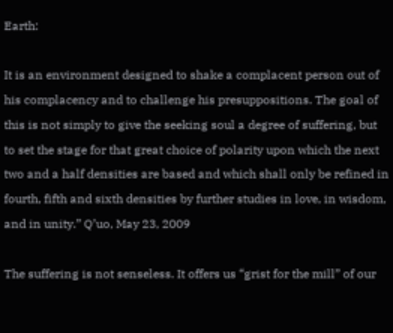Earth:

It is an environment designed to shake a complacent person out of his complacency and to challenge his presuppositions. The goal of this is not simply to give the seeking soul a degree of suffering, but to set the stage for that great choice of polarity upon which the next two and a half densities are based and which shall only be refined in fourth, fifth and sixth densities by further studies in love, in wisdom, and in unity.” Q’uo, May 23, 2009

The suffering is not senseless. It offers us “grist for the mill” of our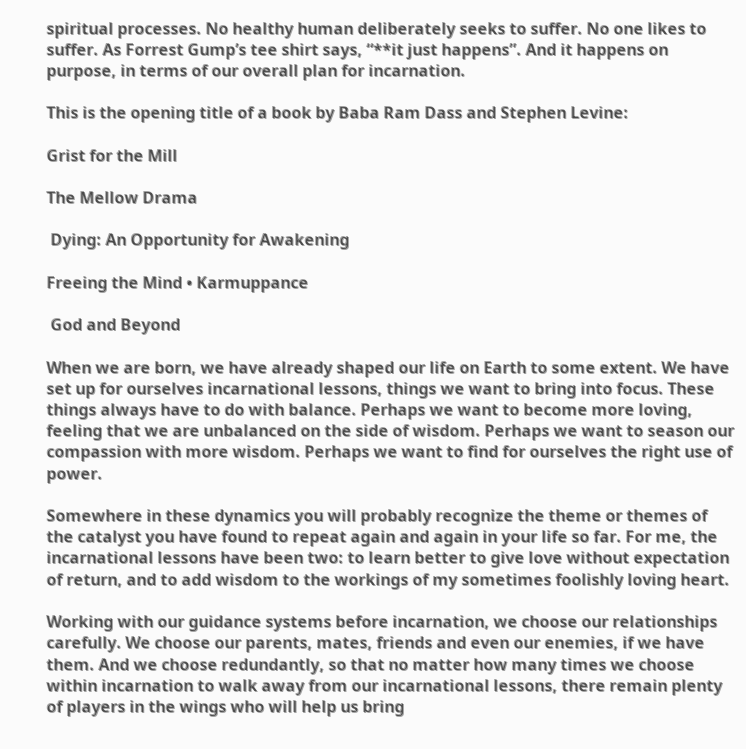spiritual processes. No healthy human deliberately seeks to suffer. No one likes to suffer. As Forrest Gump’s tee shirt says, “**it just happens”. And it happens on purpose, in terms of our overall plan for incarnation.

This is the opening title of a book by Baba Ram Dass and Stephen Levine:

Grist for the Mill

The Mellow Drama

 Dying: An Opportunity for Awakening

Freeing the Mind • Karmuppance

 God and Beyond

When we are born, we have already shaped our life on Earth to some extent. We have set up for ourselves incarnational lessons, things we want to bring into focus. These things always have to do with balance. Perhaps we want to become more loving, feeling that we are unbalanced on the side of wisdom. Perhaps we want to season our compassion with more wisdom. Perhaps we want to find for ourselves the right use of power.

Somewhere in these dynamics you will probably recognize the theme or themes of the catalyst you have found to repeat again and again in your life so far. For me, the incarnational lessons have been two: to learn better to give love without expectation of return, and to add wisdom to the workings of my sometimes foolishly loving heart.

Working with our guidance systems before incarnation, we choose our relationships carefully. We choose our parents, mates, friends and even our enemies, if we have them. And we choose redundantly, so that no matter how many times we choose within incarnation to walk away from our incarnational lessons, there remain plenty of players in the wings who will help us bring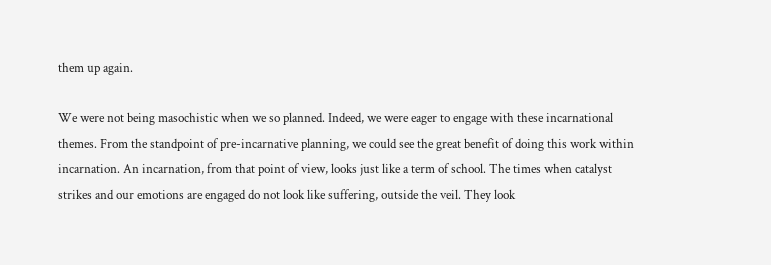them up again.

We were not being masochistic when we so planned. Indeed, we were eager to engage with these incarnational themes. From the standpoint of pre-incarnative planning, we could see the great benefit of doing this work within incarnation. An incarnation, from that point of view, looks just like a term of school. The times when catalyst strikes and our emotions are engaged do not look like suffering, outside the veil. They look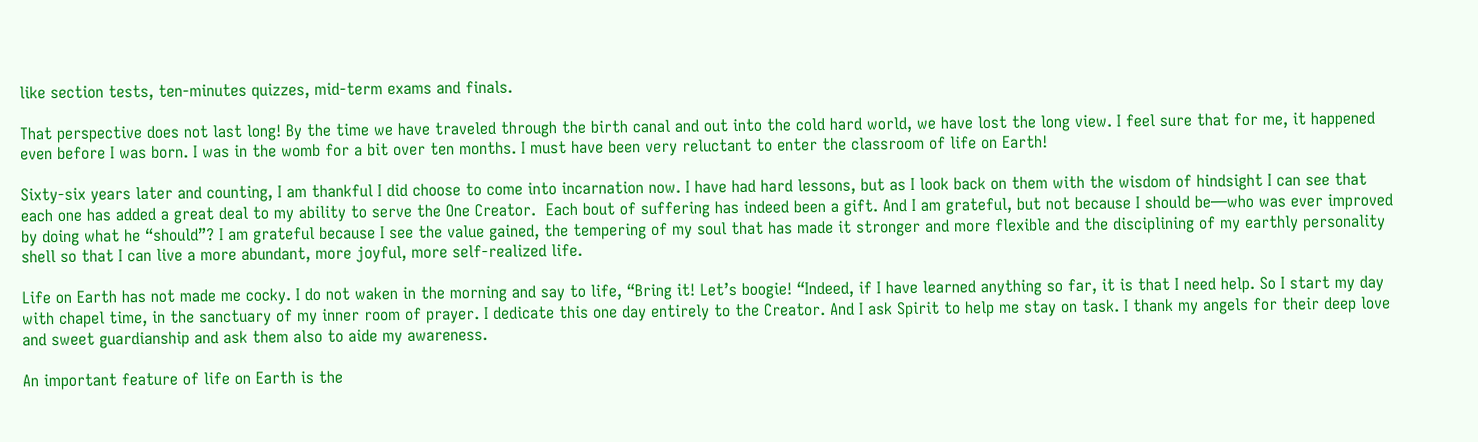like section tests, ten-minutes quizzes, mid-term exams and finals.

That perspective does not last long! By the time we have traveled through the birth canal and out into the cold hard world, we have lost the long view. I feel sure that for me, it happened even before I was born. I was in the womb for a bit over ten months. I must have been very reluctant to enter the classroom of life on Earth!

Sixty-six years later and counting, I am thankful I did choose to come into incarnation now. I have had hard lessons, but as I look back on them with the wisdom of hindsight I can see that each one has added a great deal to my ability to serve the One Creator.  Each bout of suffering has indeed been a gift. And I am grateful, but not because I should be—who was ever improved by doing what he “should”? I am grateful because I see the value gained, the tempering of my soul that has made it stronger and more flexible and the disciplining of my earthly personality shell so that I can live a more abundant, more joyful, more self-realized life.

Life on Earth has not made me cocky. I do not waken in the morning and say to life, “Bring it! Let’s boogie! “Indeed, if I have learned anything so far, it is that I need help. So I start my day with chapel time, in the sanctuary of my inner room of prayer. I dedicate this one day entirely to the Creator. And I ask Spirit to help me stay on task. I thank my angels for their deep love and sweet guardianship and ask them also to aide my awareness.

An important feature of life on Earth is the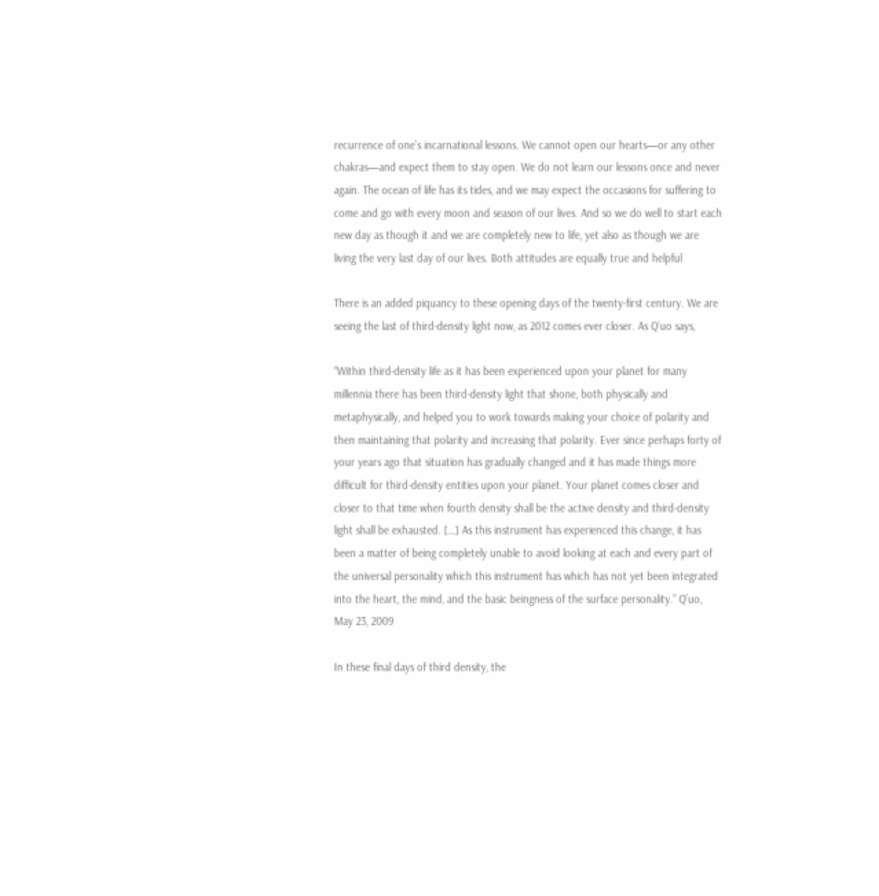recurrence of one’s incarnational lessons. We cannot open our hearts—or any other chakras—and expect them to stay open. We do not learn our lessons once and never again. The ocean of life has its tides, and we may expect the occasions for suffering to come and go with every moon and season of our lives. And so we do well to start each new day as though it and we are completely new to life, yet also as though we are living the very last day of our lives. Both attitudes are equally true and helpful

There is an added piquancy to these opening days of the twenty-first century. We are seeing the last of third-density light now, as 2012 comes ever closer. As Q’uo says,

“Within third-density life as it has been experienced upon your planet for many millennia there has been third-density light that shone, both physically and metaphysically, and helped you to work towards making your choice of polarity and then maintaining that polarity and increasing that polarity. Ever since perhaps forty of your years ago that situation has gradually changed and it has made things more difficult for third-density entities upon your planet. Your planet comes closer and closer to that time when fourth density shall be the active density and third-density light shall be exhausted. […] As this instrument has experienced this change, it has been a matter of being completely unable to avoid looking at each and every part of the universal personality which this instrument has which has not yet been integrated into the heart, the mind, and the basic beingness of the surface personality.” Q’uo, May 23, 2009

In these final days of third density, the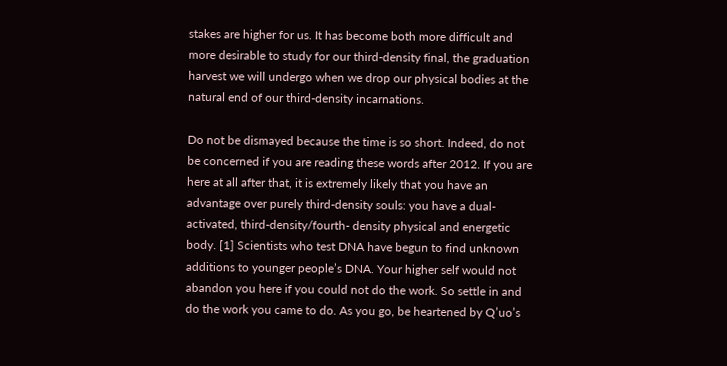stakes are higher for us. It has become both more difficult and more desirable to study for our third-density final, the graduation harvest we will undergo when we drop our physical bodies at the natural end of our third-density incarnations.

Do not be dismayed because the time is so short. Indeed, do not be concerned if you are reading these words after 2012. If you are here at all after that, it is extremely likely that you have an advantage over purely third-density souls: you have a dual-activated, third-density/fourth- density physical and energetic body. [1] Scientists who test DNA have begun to find unknown additions to younger people’s DNA. Your higher self would not abandon you here if you could not do the work. So settle in and do the work you came to do. As you go, be heartened by Q’uo’s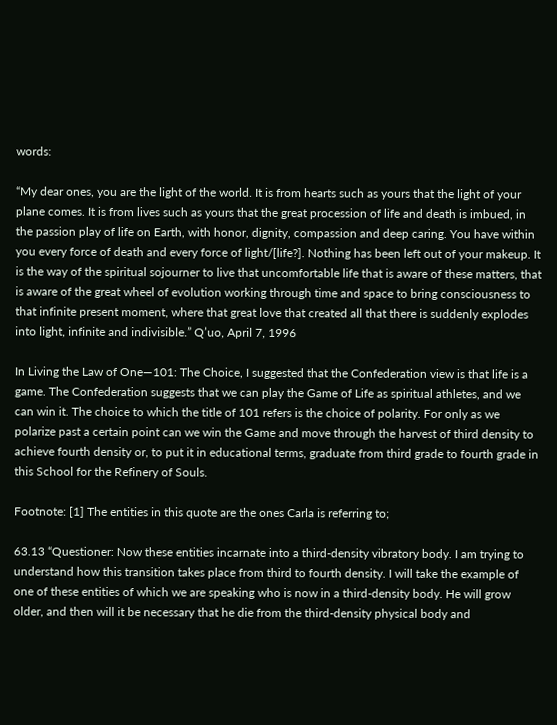words:

“My dear ones, you are the light of the world. It is from hearts such as yours that the light of your plane comes. It is from lives such as yours that the great procession of life and death is imbued, in the passion play of life on Earth, with honor, dignity, compassion and deep caring. You have within you every force of death and every force of light/[life?]. Nothing has been left out of your makeup. It is the way of the spiritual sojourner to live that uncomfortable life that is aware of these matters, that is aware of the great wheel of evolution working through time and space to bring consciousness to that infinite present moment, where that great love that created all that there is suddenly explodes into light, infinite and indivisible.” Q’uo, April 7, 1996

In Living the Law of One—101: The Choice, I suggested that the Confederation view is that life is a game. The Confederation suggests that we can play the Game of Life as spiritual athletes, and we can win it. The choice to which the title of 101 refers is the choice of polarity. For only as we polarize past a certain point can we win the Game and move through the harvest of third density to achieve fourth density or, to put it in educational terms, graduate from third grade to fourth grade in this School for the Refinery of Souls.

Footnote: [1] The entities in this quote are the ones Carla is referring to;

63.13 “Questioner: Now these entities incarnate into a third-density vibratory body. I am trying to understand how this transition takes place from third to fourth density. I will take the example of one of these entities of which we are speaking who is now in a third-density body. He will grow older, and then will it be necessary that he die from the third-density physical body and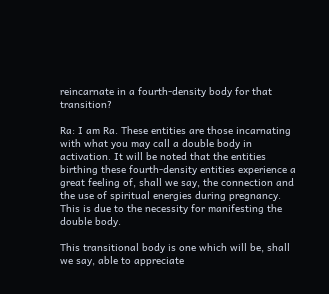reincarnate in a fourth-density body for that transition?

Ra: I am Ra. These entities are those incarnating with what you may call a double body in activation. It will be noted that the entities birthing these fourth-density entities experience a great feeling of, shall we say, the connection and the use of spiritual energies during pregnancy. This is due to the necessity for manifesting the double body.

This transitional body is one which will be, shall we say, able to appreciate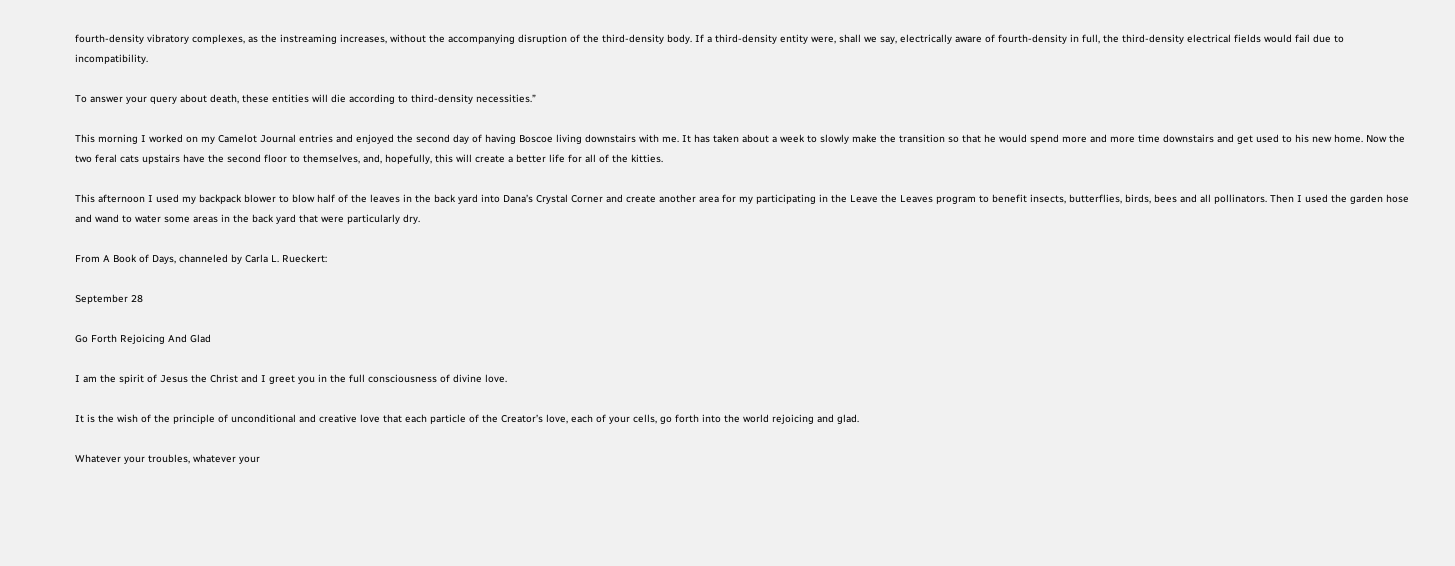fourth-density vibratory complexes, as the instreaming increases, without the accompanying disruption of the third-density body. If a third-density entity were, shall we say, electrically aware of fourth-density in full, the third-density electrical fields would fail due to incompatibility.

To answer your query about death, these entities will die according to third-density necessities.”

This morning I worked on my Camelot Journal entries and enjoyed the second day of having Boscoe living downstairs with me. It has taken about a week to slowly make the transition so that he would spend more and more time downstairs and get used to his new home. Now the two feral cats upstairs have the second floor to themselves, and, hopefully, this will create a better life for all of the kitties.

This afternoon I used my backpack blower to blow half of the leaves in the back yard into Dana’s Crystal Corner and create another area for my participating in the Leave the Leaves program to benefit insects, butterflies, birds, bees and all pollinators. Then I used the garden hose and wand to water some areas in the back yard that were particularly dry.

From A Book of Days, channeled by Carla L. Rueckert:

September 28

Go Forth Rejoicing And Glad

I am the spirit of Jesus the Christ and I greet you in the full consciousness of divine love.

It is the wish of the principle of unconditional and creative love that each particle of the Creator’s love, each of your cells, go forth into the world rejoicing and glad.

Whatever your troubles, whatever your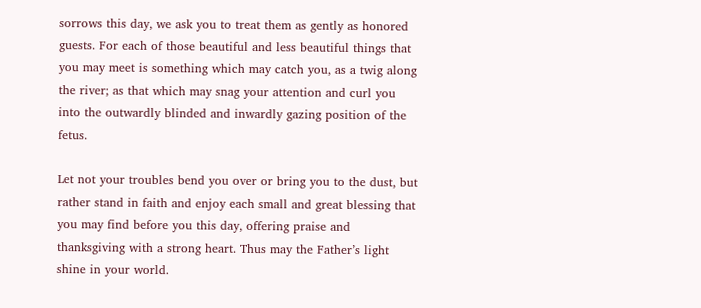sorrows this day, we ask you to treat them as gently as honored guests. For each of those beautiful and less beautiful things that you may meet is something which may catch you, as a twig along the river; as that which may snag your attention and curl you into the outwardly blinded and inwardly gazing position of the fetus.

Let not your troubles bend you over or bring you to the dust, but rather stand in faith and enjoy each small and great blessing that you may find before you this day, offering praise and thanksgiving with a strong heart. Thus may the Father’s light shine in your world.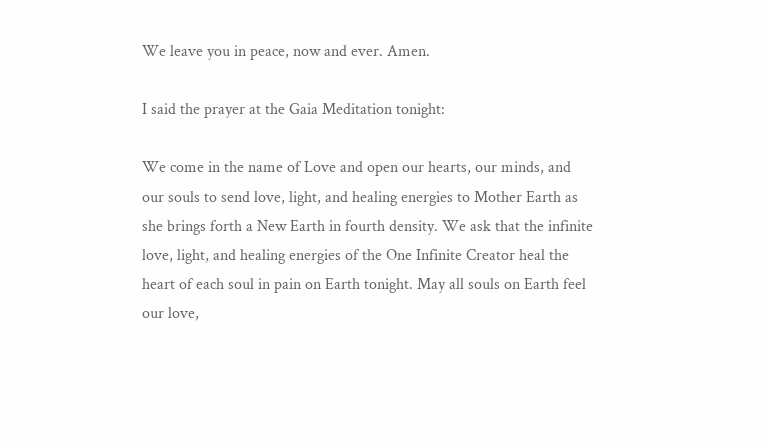We leave you in peace, now and ever. Amen.

I said the prayer at the Gaia Meditation tonight:

We come in the name of Love and open our hearts, our minds, and our souls to send love, light, and healing energies to Mother Earth as she brings forth a New Earth in fourth density. We ask that the infinite love, light, and healing energies of the One Infinite Creator heal the heart of each soul in pain on Earth tonight. May all souls on Earth feel our love,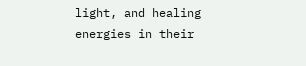light, and healing energies in their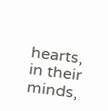hearts, in their minds,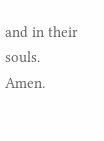and in their souls. Amen.